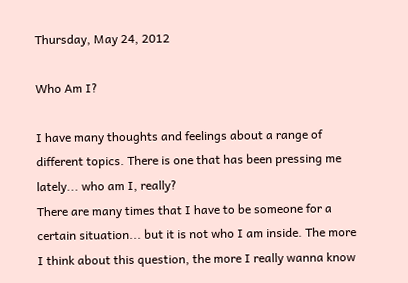Thursday, May 24, 2012

Who Am I?

I have many thoughts and feelings about a range of different topics. There is one that has been pressing me lately... who am I, really?
There are many times that I have to be someone for a certain situation... but it is not who I am inside. The more I think about this question, the more I really wanna know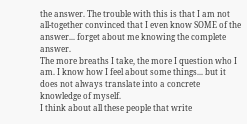the answer. The trouble with this is that I am not all-together convinced that I even know SOME of the answer... forget about me knowing the complete answer.
The more breaths I take, the more I question who I am. I know how I feel about some things... but it does not always translate into a concrete knowledge of myself.
I think about all these people that write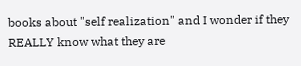books about "self realization" and I wonder if they REALLY know what they are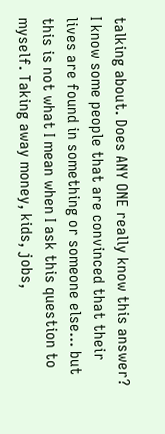talking about. Does ANY ONE really know this answer?
I know some people that are convinced that their lives are found in something or someone else... but this is not what I mean when I ask this question to myself. Taking away money, kids, jobs,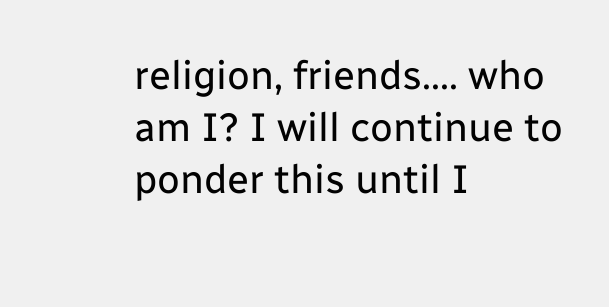religion, friends.... who am I? I will continue to ponder this until I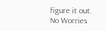figure it out.
No Worries